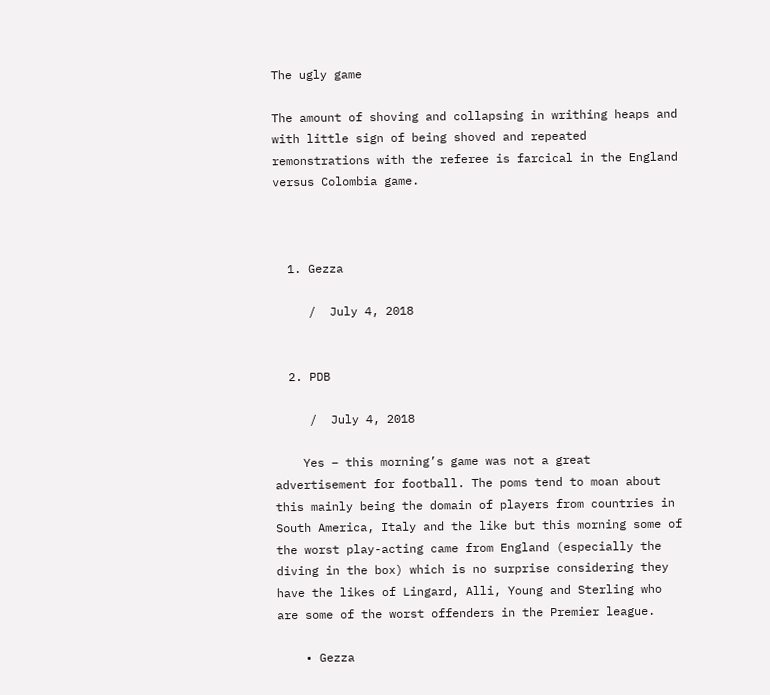The ugly game

The amount of shoving and collapsing in writhing heaps and with little sign of being shoved and repeated remonstrations with the referee is farcical in the England versus Colombia game.



  1. Gezza

     /  July 4, 2018


  2. PDB

     /  July 4, 2018

    Yes – this morning’s game was not a great advertisement for football. The poms tend to moan about this mainly being the domain of players from countries in South America, Italy and the like but this morning some of the worst play-acting came from England (especially the diving in the box) which is no surprise considering they have the likes of Lingard, Alli, Young and Sterling who are some of the worst offenders in the Premier league.

    • Gezza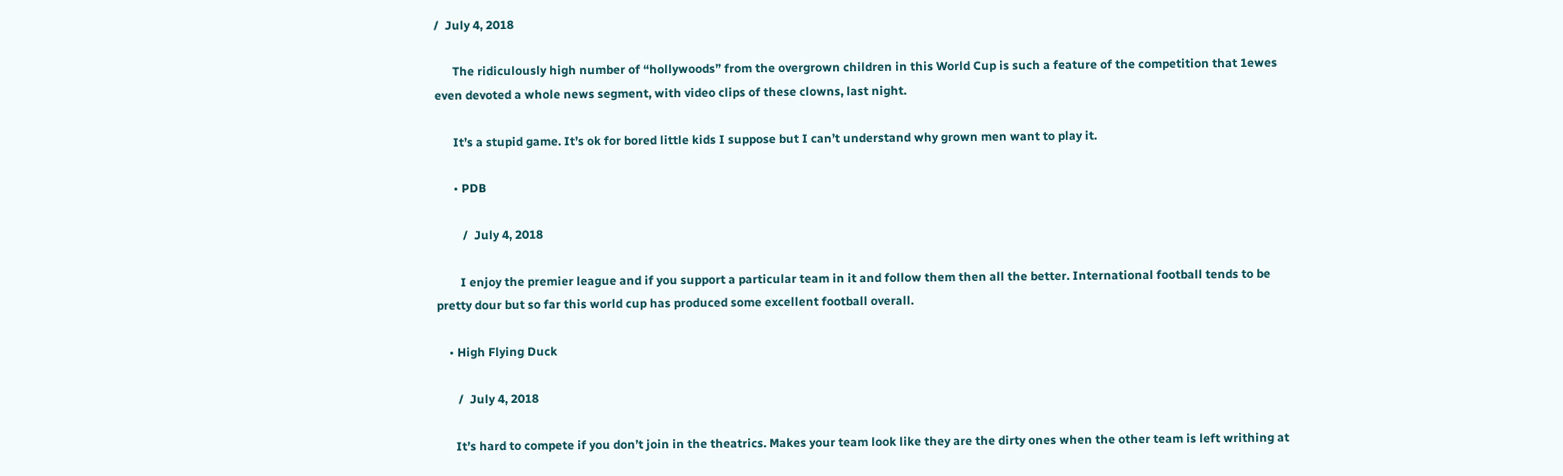/  July 4, 2018

      The ridiculously high number of “hollywoods” from the overgrown children in this World Cup is such a feature of the competition that 1ewes even devoted a whole news segment, with video clips of these clowns, last night.

      It’s a stupid game. It’s ok for bored little kids I suppose but I can’t understand why grown men want to play it.

      • PDB

         /  July 4, 2018

        I enjoy the premier league and if you support a particular team in it and follow them then all the better. International football tends to be pretty dour but so far this world cup has produced some excellent football overall.

    • High Flying Duck

       /  July 4, 2018

      It’s hard to compete if you don’t join in the theatrics. Makes your team look like they are the dirty ones when the other team is left writhing at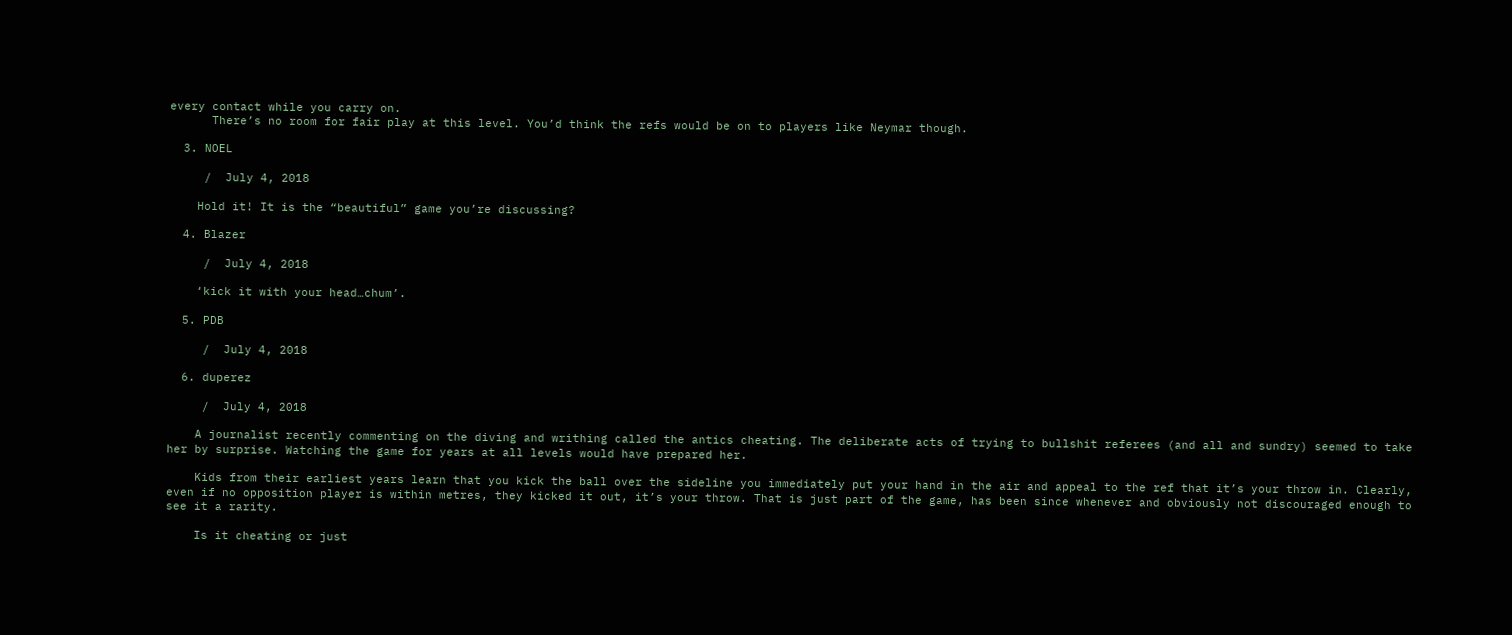every contact while you carry on.
      There’s no room for fair play at this level. You’d think the refs would be on to players like Neymar though.

  3. NOEL

     /  July 4, 2018

    Hold it! It is the “beautiful” game you’re discussing?

  4. Blazer

     /  July 4, 2018

    ‘kick it with your head…chum’.

  5. PDB

     /  July 4, 2018

  6. duperez

     /  July 4, 2018

    A journalist recently commenting on the diving and writhing called the antics cheating. The deliberate acts of trying to bullshit referees (and all and sundry) seemed to take her by surprise. Watching the game for years at all levels would have prepared her.

    Kids from their earliest years learn that you kick the ball over the sideline you immediately put your hand in the air and appeal to the ref that it’s your throw in. Clearly, even if no opposition player is within metres, they kicked it out, it’s your throw. That is just part of the game, has been since whenever and obviously not discouraged enough to see it a rarity.

    Is it cheating or just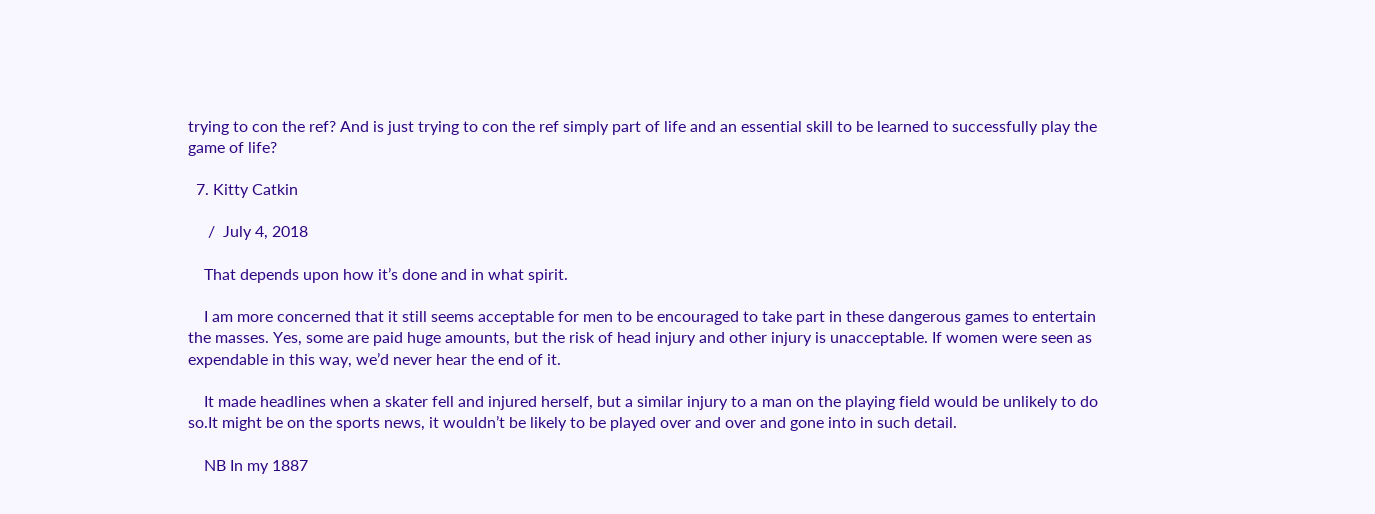trying to con the ref? And is just trying to con the ref simply part of life and an essential skill to be learned to successfully play the game of life?

  7. Kitty Catkin

     /  July 4, 2018

    That depends upon how it’s done and in what spirit.

    I am more concerned that it still seems acceptable for men to be encouraged to take part in these dangerous games to entertain the masses. Yes, some are paid huge amounts, but the risk of head injury and other injury is unacceptable. If women were seen as expendable in this way, we’d never hear the end of it.

    It made headlines when a skater fell and injured herself, but a similar injury to a man on the playing field would be unlikely to do so.It might be on the sports news, it wouldn’t be likely to be played over and over and gone into in such detail.

    NB In my 1887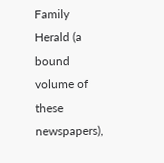Family Herald (a bound volume of these newspapers),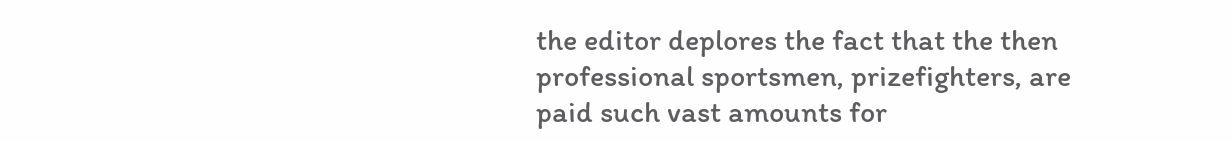the editor deplores the fact that the then professional sportsmen, prizefighters, are paid such vast amounts for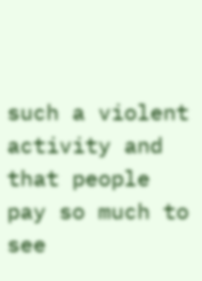such a violent activity and that people pay so much to see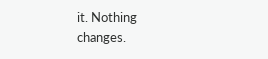it. Nothing changes.